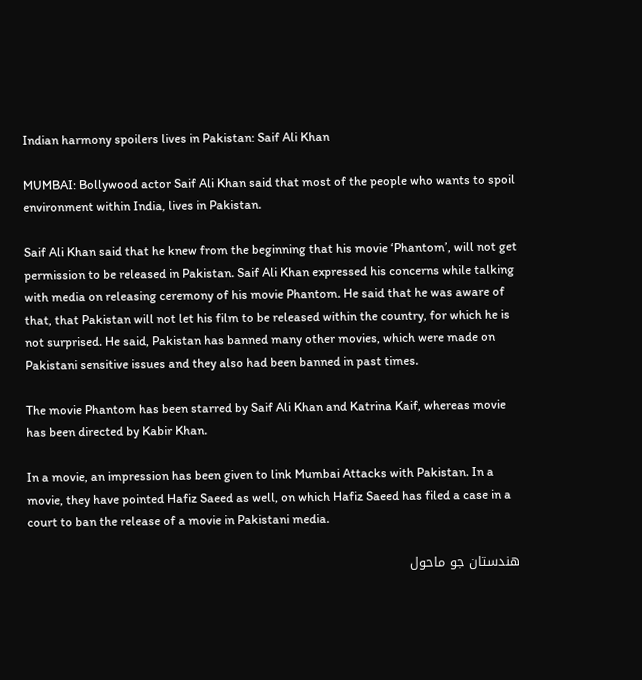Indian harmony spoilers lives in Pakistan: Saif Ali Khan

MUMBAI: Bollywood actor Saif Ali Khan said that most of the people who wants to spoil environment within India, lives in Pakistan.

Saif Ali Khan said that he knew from the beginning that his movie ‘Phantom’, will not get permission to be released in Pakistan. Saif Ali Khan expressed his concerns while talking with media on releasing ceremony of his movie Phantom. He said that he was aware of that, that Pakistan will not let his film to be released within the country, for which he is not surprised. He said, Pakistan has banned many other movies, which were made on Pakistani sensitive issues and they also had been banned in past times.

The movie Phantom has been starred by Saif Ali Khan and Katrina Kaif, whereas movie has been directed by Kabir Khan.

In a movie, an impression has been given to link Mumbai Attacks with Pakistan. In a movie, they have pointed Hafiz Saeed as well, on which Hafiz Saeed has filed a case in a court to ban the release of a movie in Pakistani media.

هندستان جو ماحول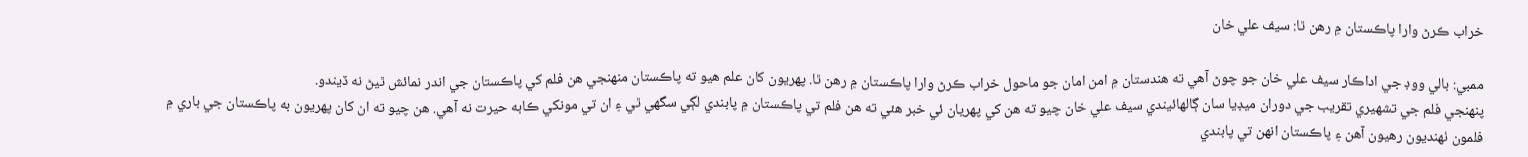خراب ڪرڻ وارا پاڪستان ۾ رهن ٿا: سيف علي خان

ممبي: بالي ووڊ جي اداڪار سيف علي خان جو چوڻ آهي ته هندستان ۾ امن امان جو ماحول خراب ڪرڻ وارا پاڪستان ۾ رهن ٿا. پهريون کان علم هيو ته پاڪستان منهنجي هن فلم کي پاڪستان جي اندر نمائش ٿيڻ نه ڏيندو.
پنهنجي فلم جي تشهيري تقريب جي دوران ميڊيا سان ڳالهائيندي سيف علي خان چيو ته هن کي پهريان ئي خبر هئي ته هن فلم تي پاڪستان ۾ پابندي لڳي سگھي ٿي ۽ ان تي مونکي ڪابه حيرت نه آهي. هن چيو ته ان کان پهريون به پاڪستان جي باري ۾ فلمون ٺهنديون رهيون آهن ۽ پاڪستان انهن تي پابندي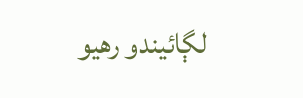لڳائيندو رهيو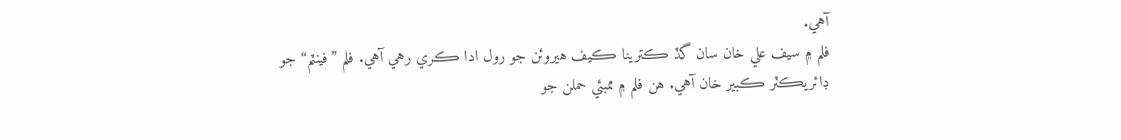آهي.
فلم ۾ سيف علي خان سان گڏ ڪترينا ڪيف هيروئن جو رول ادا ڪري رهي آهي. فلم ”فينٽم“ جو ڊائريڪٽر ڪبير خان آهي. هن فلم ۾ ممبئي حملن جو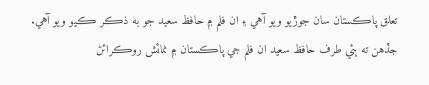تعلق پاڪستان سان جوڙيو ويو آهي ۽ ان فلم ۾ حافظ سعيد جو به ذڪر ڪيو ويو آهي. جڏهن ته ٻئي طرف حافظ سعيد ان فلم جي پاڪستان ۾ نمائش روڪرائڻ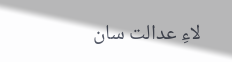لاءِ عدالت سان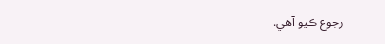رجوع ڪيو آهي.